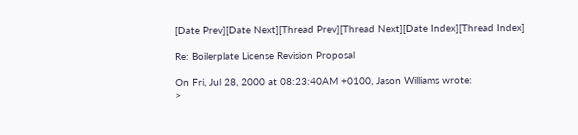[Date Prev][Date Next][Thread Prev][Thread Next][Date Index][Thread Index]

Re: Boilerplate License Revision Proposal

On Fri, Jul 28, 2000 at 08:23:40AM +0100, Jason Williams wrote:
>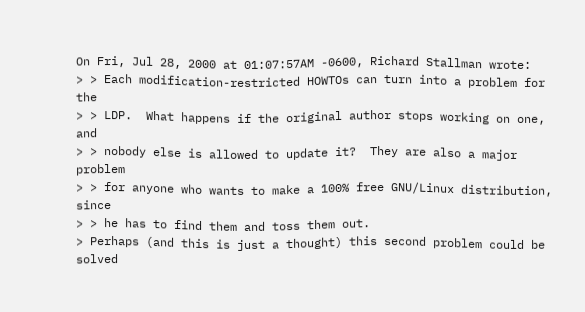On Fri, Jul 28, 2000 at 01:07:57AM -0600, Richard Stallman wrote:
> > Each modification-restricted HOWTOs can turn into a problem for the
> > LDP.  What happens if the original author stops working on one, and
> > nobody else is allowed to update it?  They are also a major problem
> > for anyone who wants to make a 100% free GNU/Linux distribution, since
> > he has to find them and toss them out.
> Perhaps (and this is just a thought) this second problem could be solved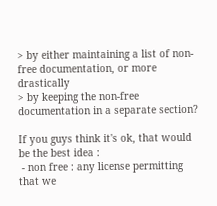> by either maintaining a list of non-free documentation, or more drastically
> by keeping the non-free documentation in a separate section?

If you guys think it's ok, that would be the best idea :
 - non free : any license permitting that we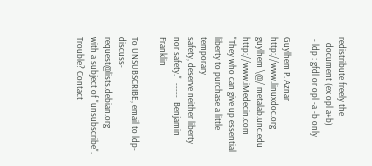redistribute freely the
   document (ex opl a+b)
 - ldp : gfdl or opl -a -b only

Guylhem P. Aznar                               http://www.linuxdoc.org
guylhem \@/ metalab.unc.edu                    http://www.iMedecin.com
"They who can give up essential liberty to purchase a little temporary
safety, deserve neither liberty nor safety."  -----  Benjamin Franklin

To UNSUBSCRIBE, email to ldp-discuss-request@lists.debian.org
with a subject of "unsubscribe". Trouble? Contact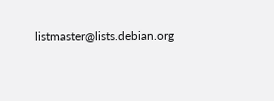listmaster@lists.debian.org